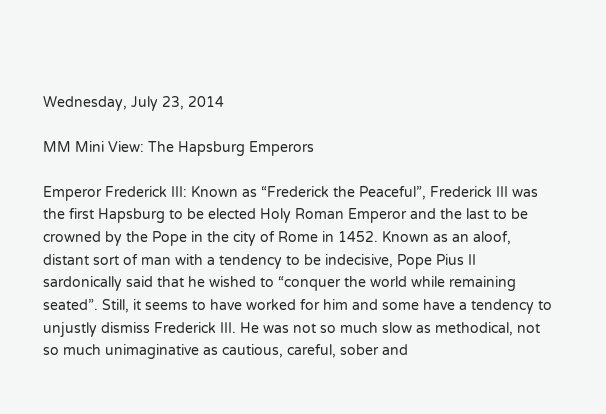Wednesday, July 23, 2014

MM Mini View: The Hapsburg Emperors

Emperor Frederick III: Known as “Frederick the Peaceful”, Frederick III was the first Hapsburg to be elected Holy Roman Emperor and the last to be crowned by the Pope in the city of Rome in 1452. Known as an aloof, distant sort of man with a tendency to be indecisive, Pope Pius II sardonically said that he wished to “conquer the world while remaining seated”. Still, it seems to have worked for him and some have a tendency to unjustly dismiss Frederick III. He was not so much slow as methodical, not so much unimaginative as cautious, careful, sober and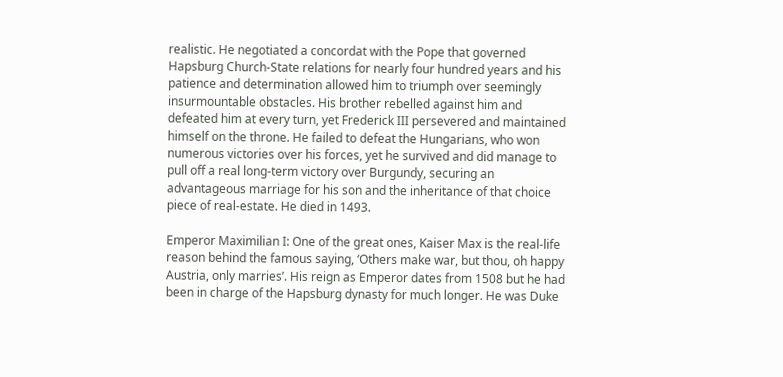realistic. He negotiated a concordat with the Pope that governed Hapsburg Church-State relations for nearly four hundred years and his patience and determination allowed him to triumph over seemingly insurmountable obstacles. His brother rebelled against him and defeated him at every turn, yet Frederick III persevered and maintained himself on the throne. He failed to defeat the Hungarians, who won numerous victories over his forces, yet he survived and did manage to pull off a real long-term victory over Burgundy, securing an advantageous marriage for his son and the inheritance of that choice piece of real-estate. He died in 1493.

Emperor Maximilian I: One of the great ones, Kaiser Max is the real-life reason behind the famous saying, ‘Others make war, but thou, oh happy Austria, only marries’. His reign as Emperor dates from 1508 but he had been in charge of the Hapsburg dynasty for much longer. He was Duke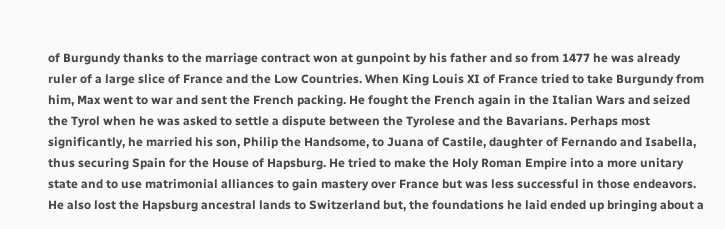of Burgundy thanks to the marriage contract won at gunpoint by his father and so from 1477 he was already ruler of a large slice of France and the Low Countries. When King Louis XI of France tried to take Burgundy from him, Max went to war and sent the French packing. He fought the French again in the Italian Wars and seized the Tyrol when he was asked to settle a dispute between the Tyrolese and the Bavarians. Perhaps most significantly, he married his son, Philip the Handsome, to Juana of Castile, daughter of Fernando and Isabella, thus securing Spain for the House of Hapsburg. He tried to make the Holy Roman Empire into a more unitary state and to use matrimonial alliances to gain mastery over France but was less successful in those endeavors. He also lost the Hapsburg ancestral lands to Switzerland but, the foundations he laid ended up bringing about a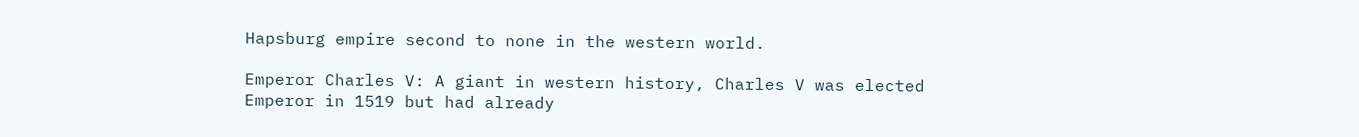Hapsburg empire second to none in the western world.

Emperor Charles V: A giant in western history, Charles V was elected Emperor in 1519 but had already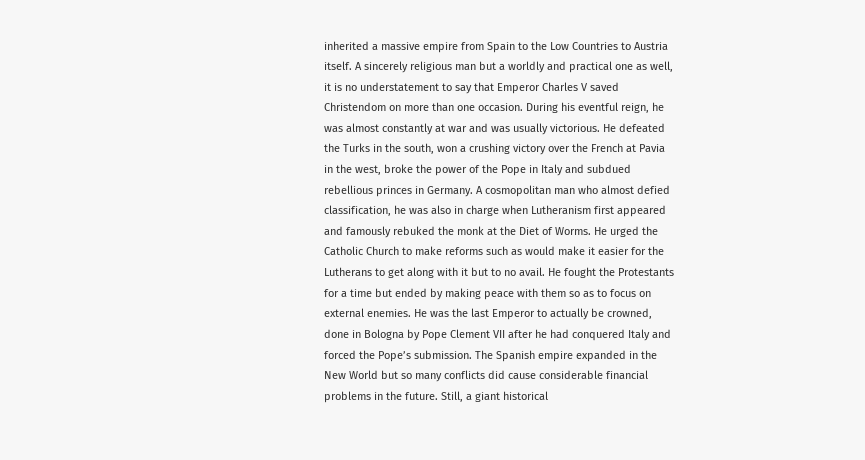inherited a massive empire from Spain to the Low Countries to Austria itself. A sincerely religious man but a worldly and practical one as well, it is no understatement to say that Emperor Charles V saved Christendom on more than one occasion. During his eventful reign, he was almost constantly at war and was usually victorious. He defeated the Turks in the south, won a crushing victory over the French at Pavia in the west, broke the power of the Pope in Italy and subdued rebellious princes in Germany. A cosmopolitan man who almost defied classification, he was also in charge when Lutheranism first appeared and famously rebuked the monk at the Diet of Worms. He urged the Catholic Church to make reforms such as would make it easier for the Lutherans to get along with it but to no avail. He fought the Protestants for a time but ended by making peace with them so as to focus on external enemies. He was the last Emperor to actually be crowned, done in Bologna by Pope Clement VII after he had conquered Italy and forced the Pope’s submission. The Spanish empire expanded in the New World but so many conflicts did cause considerable financial problems in the future. Still, a giant historical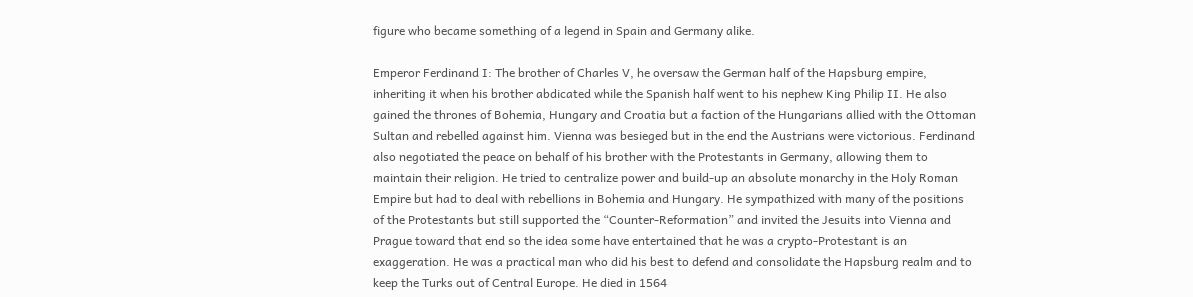figure who became something of a legend in Spain and Germany alike.

Emperor Ferdinand I: The brother of Charles V, he oversaw the German half of the Hapsburg empire, inheriting it when his brother abdicated while the Spanish half went to his nephew King Philip II. He also gained the thrones of Bohemia, Hungary and Croatia but a faction of the Hungarians allied with the Ottoman Sultan and rebelled against him. Vienna was besieged but in the end the Austrians were victorious. Ferdinand also negotiated the peace on behalf of his brother with the Protestants in Germany, allowing them to maintain their religion. He tried to centralize power and build-up an absolute monarchy in the Holy Roman Empire but had to deal with rebellions in Bohemia and Hungary. He sympathized with many of the positions of the Protestants but still supported the “Counter-Reformation” and invited the Jesuits into Vienna and Prague toward that end so the idea some have entertained that he was a crypto-Protestant is an exaggeration. He was a practical man who did his best to defend and consolidate the Hapsburg realm and to keep the Turks out of Central Europe. He died in 1564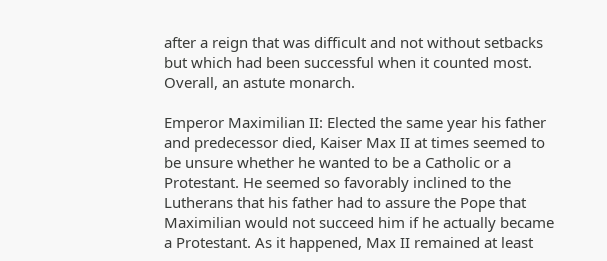after a reign that was difficult and not without setbacks but which had been successful when it counted most. Overall, an astute monarch.

Emperor Maximilian II: Elected the same year his father and predecessor died, Kaiser Max II at times seemed to be unsure whether he wanted to be a Catholic or a Protestant. He seemed so favorably inclined to the Lutherans that his father had to assure the Pope that Maximilian would not succeed him if he actually became a Protestant. As it happened, Max II remained at least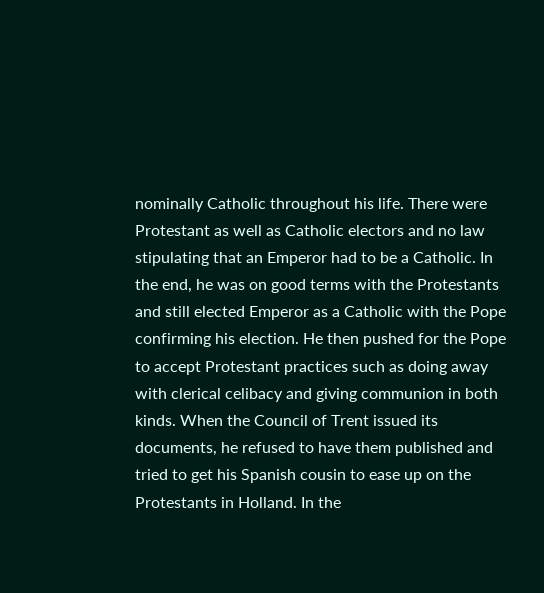nominally Catholic throughout his life. There were Protestant as well as Catholic electors and no law stipulating that an Emperor had to be a Catholic. In the end, he was on good terms with the Protestants and still elected Emperor as a Catholic with the Pope confirming his election. He then pushed for the Pope to accept Protestant practices such as doing away with clerical celibacy and giving communion in both kinds. When the Council of Trent issued its documents, he refused to have them published and tried to get his Spanish cousin to ease up on the Protestants in Holland. In the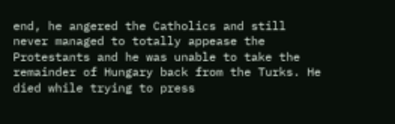end, he angered the Catholics and still never managed to totally appease the Protestants and he was unable to take the remainder of Hungary back from the Turks. He died while trying to press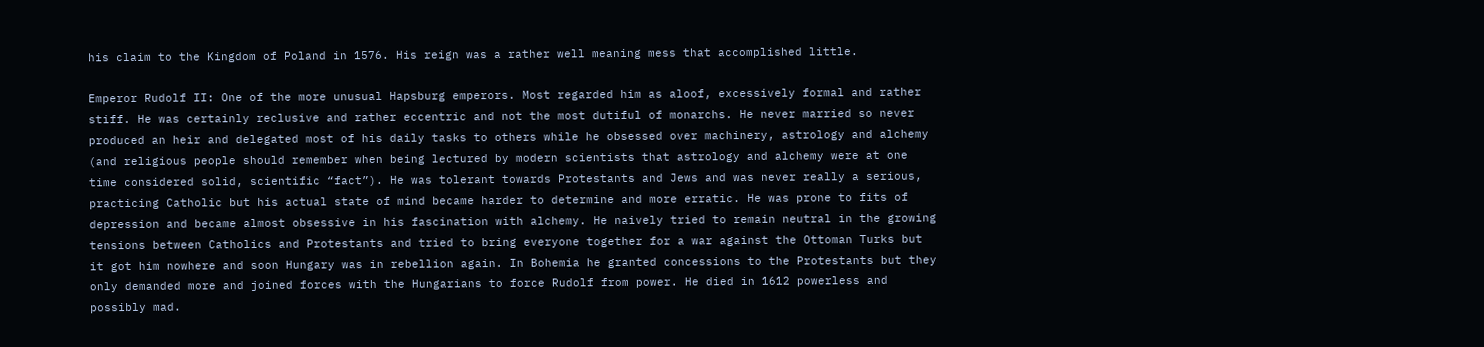his claim to the Kingdom of Poland in 1576. His reign was a rather well meaning mess that accomplished little.

Emperor Rudolf II: One of the more unusual Hapsburg emperors. Most regarded him as aloof, excessively formal and rather stiff. He was certainly reclusive and rather eccentric and not the most dutiful of monarchs. He never married so never produced an heir and delegated most of his daily tasks to others while he obsessed over machinery, astrology and alchemy (and religious people should remember when being lectured by modern scientists that astrology and alchemy were at one time considered solid, scientific “fact”). He was tolerant towards Protestants and Jews and was never really a serious, practicing Catholic but his actual state of mind became harder to determine and more erratic. He was prone to fits of depression and became almost obsessive in his fascination with alchemy. He naively tried to remain neutral in the growing tensions between Catholics and Protestants and tried to bring everyone together for a war against the Ottoman Turks but it got him nowhere and soon Hungary was in rebellion again. In Bohemia he granted concessions to the Protestants but they only demanded more and joined forces with the Hungarians to force Rudolf from power. He died in 1612 powerless and possibly mad.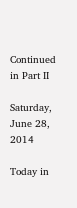Continued in Part II

Saturday, June 28, 2014

Today in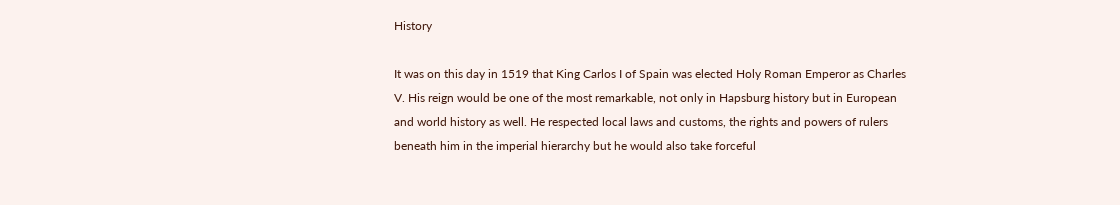History

It was on this day in 1519 that King Carlos I of Spain was elected Holy Roman Emperor as Charles V. His reign would be one of the most remarkable, not only in Hapsburg history but in European and world history as well. He respected local laws and customs, the rights and powers of rulers beneath him in the imperial hierarchy but he would also take forceful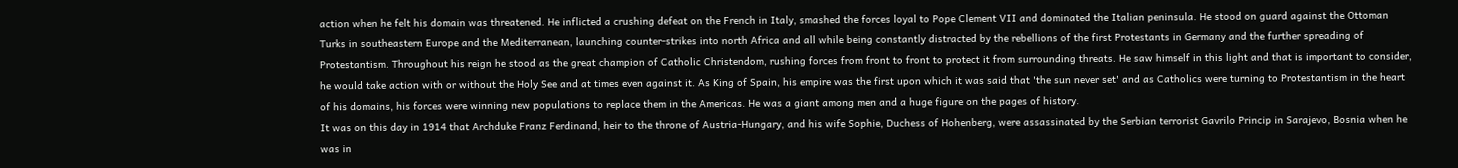action when he felt his domain was threatened. He inflicted a crushing defeat on the French in Italy, smashed the forces loyal to Pope Clement VII and dominated the Italian peninsula. He stood on guard against the Ottoman Turks in southeastern Europe and the Mediterranean, launching counter-strikes into north Africa and all while being constantly distracted by the rebellions of the first Protestants in Germany and the further spreading of Protestantism. Throughout his reign he stood as the great champion of Catholic Christendom, rushing forces from front to front to protect it from surrounding threats. He saw himself in this light and that is important to consider, he would take action with or without the Holy See and at times even against it. As King of Spain, his empire was the first upon which it was said that 'the sun never set' and as Catholics were turning to Protestantism in the heart of his domains, his forces were winning new populations to replace them in the Americas. He was a giant among men and a huge figure on the pages of history.
It was on this day in 1914 that Archduke Franz Ferdinand, heir to the throne of Austria-Hungary, and his wife Sophie, Duchess of Hohenberg, were assassinated by the Serbian terrorist Gavrilo Princip in Sarajevo, Bosnia when he was in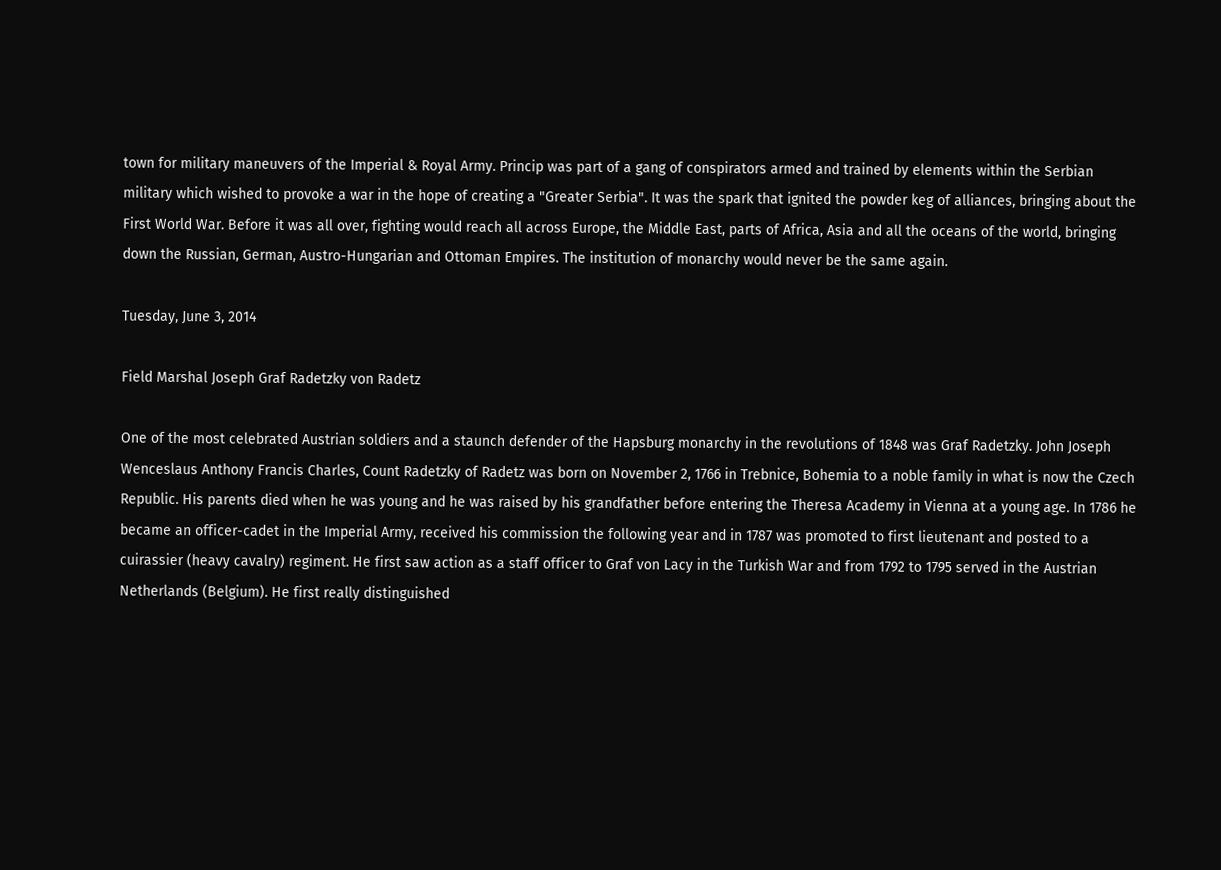town for military maneuvers of the Imperial & Royal Army. Princip was part of a gang of conspirators armed and trained by elements within the Serbian military which wished to provoke a war in the hope of creating a "Greater Serbia". It was the spark that ignited the powder keg of alliances, bringing about the First World War. Before it was all over, fighting would reach all across Europe, the Middle East, parts of Africa, Asia and all the oceans of the world, bringing down the Russian, German, Austro-Hungarian and Ottoman Empires. The institution of monarchy would never be the same again.

Tuesday, June 3, 2014

Field Marshal Joseph Graf Radetzky von Radetz

One of the most celebrated Austrian soldiers and a staunch defender of the Hapsburg monarchy in the revolutions of 1848 was Graf Radetzky. John Joseph Wenceslaus Anthony Francis Charles, Count Radetzky of Radetz was born on November 2, 1766 in Trebnice, Bohemia to a noble family in what is now the Czech Republic. His parents died when he was young and he was raised by his grandfather before entering the Theresa Academy in Vienna at a young age. In 1786 he became an officer-cadet in the Imperial Army, received his commission the following year and in 1787 was promoted to first lieutenant and posted to a cuirassier (heavy cavalry) regiment. He first saw action as a staff officer to Graf von Lacy in the Turkish War and from 1792 to 1795 served in the Austrian Netherlands (Belgium). He first really distinguished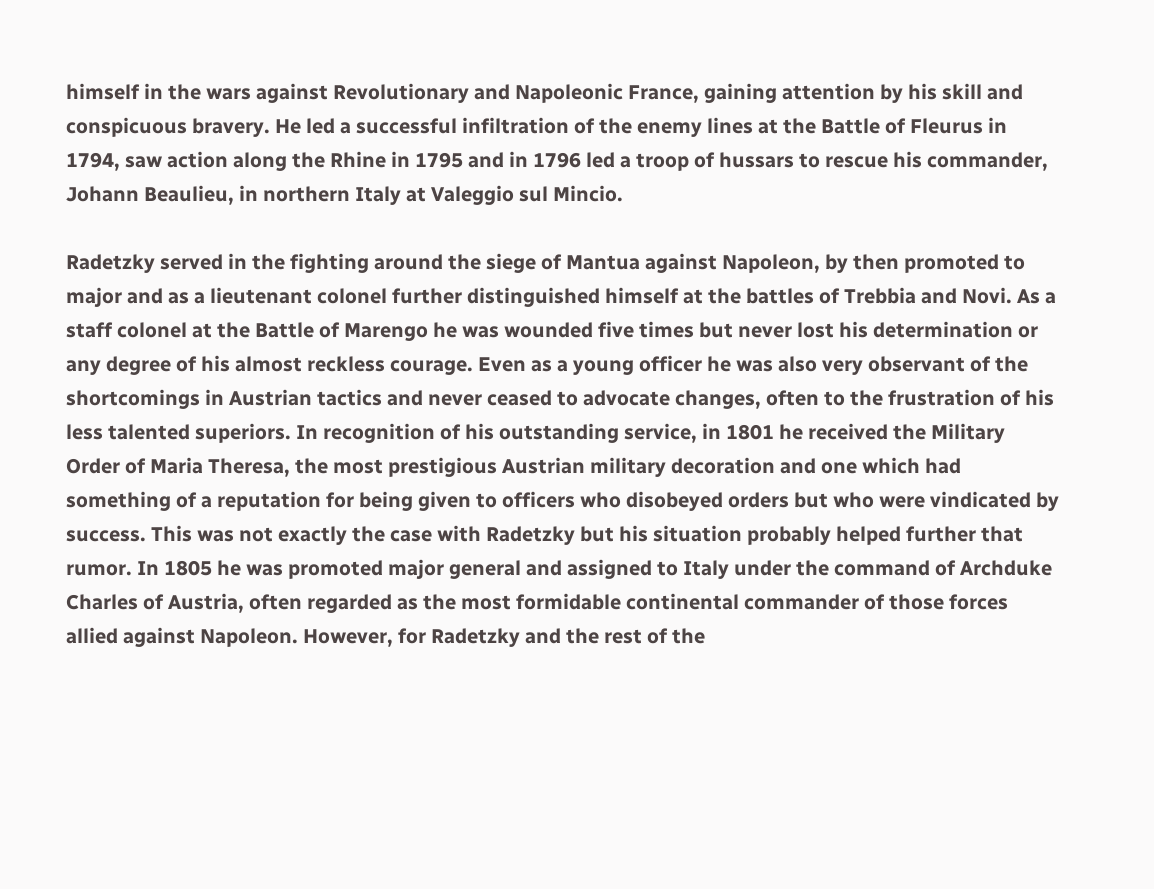himself in the wars against Revolutionary and Napoleonic France, gaining attention by his skill and conspicuous bravery. He led a successful infiltration of the enemy lines at the Battle of Fleurus in 1794, saw action along the Rhine in 1795 and in 1796 led a troop of hussars to rescue his commander, Johann Beaulieu, in northern Italy at Valeggio sul Mincio.

Radetzky served in the fighting around the siege of Mantua against Napoleon, by then promoted to major and as a lieutenant colonel further distinguished himself at the battles of Trebbia and Novi. As a staff colonel at the Battle of Marengo he was wounded five times but never lost his determination or any degree of his almost reckless courage. Even as a young officer he was also very observant of the shortcomings in Austrian tactics and never ceased to advocate changes, often to the frustration of his less talented superiors. In recognition of his outstanding service, in 1801 he received the Military Order of Maria Theresa, the most prestigious Austrian military decoration and one which had something of a reputation for being given to officers who disobeyed orders but who were vindicated by success. This was not exactly the case with Radetzky but his situation probably helped further that rumor. In 1805 he was promoted major general and assigned to Italy under the command of Archduke Charles of Austria, often regarded as the most formidable continental commander of those forces allied against Napoleon. However, for Radetzky and the rest of the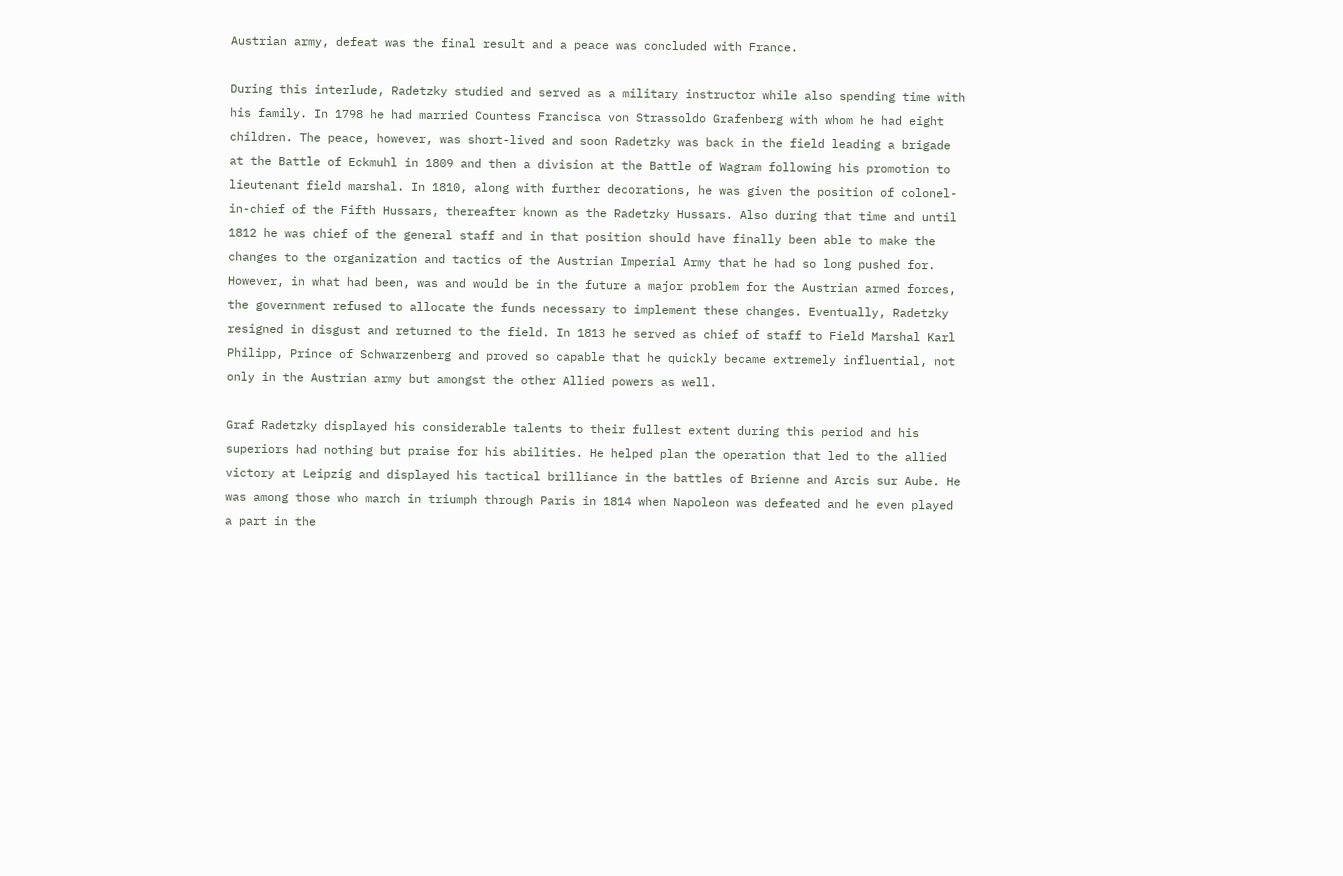Austrian army, defeat was the final result and a peace was concluded with France.

During this interlude, Radetzky studied and served as a military instructor while also spending time with his family. In 1798 he had married Countess Francisca von Strassoldo Grafenberg with whom he had eight children. The peace, however, was short-lived and soon Radetzky was back in the field leading a brigade at the Battle of Eckmuhl in 1809 and then a division at the Battle of Wagram following his promotion to lieutenant field marshal. In 1810, along with further decorations, he was given the position of colonel-in-chief of the Fifth Hussars, thereafter known as the Radetzky Hussars. Also during that time and until 1812 he was chief of the general staff and in that position should have finally been able to make the changes to the organization and tactics of the Austrian Imperial Army that he had so long pushed for. However, in what had been, was and would be in the future a major problem for the Austrian armed forces, the government refused to allocate the funds necessary to implement these changes. Eventually, Radetzky resigned in disgust and returned to the field. In 1813 he served as chief of staff to Field Marshal Karl Philipp, Prince of Schwarzenberg and proved so capable that he quickly became extremely influential, not only in the Austrian army but amongst the other Allied powers as well.

Graf Radetzky displayed his considerable talents to their fullest extent during this period and his superiors had nothing but praise for his abilities. He helped plan the operation that led to the allied victory at Leipzig and displayed his tactical brilliance in the battles of Brienne and Arcis sur Aube. He was among those who march in triumph through Paris in 1814 when Napoleon was defeated and he even played a part in the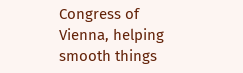Congress of Vienna, helping smooth things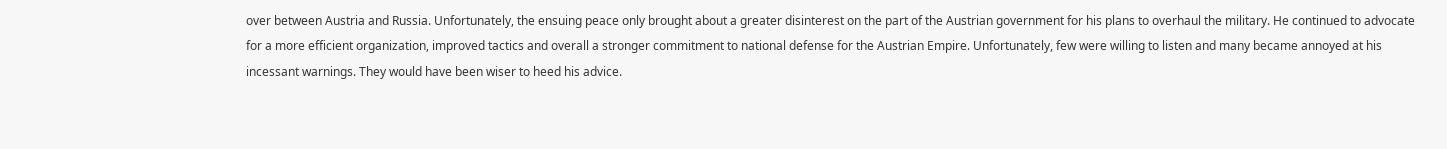over between Austria and Russia. Unfortunately, the ensuing peace only brought about a greater disinterest on the part of the Austrian government for his plans to overhaul the military. He continued to advocate for a more efficient organization, improved tactics and overall a stronger commitment to national defense for the Austrian Empire. Unfortunately, few were willing to listen and many became annoyed at his incessant warnings. They would have been wiser to heed his advice.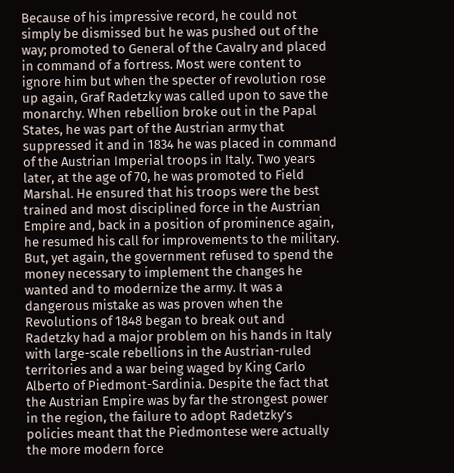Because of his impressive record, he could not simply be dismissed but he was pushed out of the way; promoted to General of the Cavalry and placed in command of a fortress. Most were content to ignore him but when the specter of revolution rose up again, Graf Radetzky was called upon to save the monarchy. When rebellion broke out in the Papal States, he was part of the Austrian army that suppressed it and in 1834 he was placed in command of the Austrian Imperial troops in Italy. Two years later, at the age of 70, he was promoted to Field Marshal. He ensured that his troops were the best trained and most disciplined force in the Austrian Empire and, back in a position of prominence again, he resumed his call for improvements to the military. But, yet again, the government refused to spend the money necessary to implement the changes he wanted and to modernize the army. It was a dangerous mistake as was proven when the Revolutions of 1848 began to break out and Radetzky had a major problem on his hands in Italy with large-scale rebellions in the Austrian-ruled territories and a war being waged by King Carlo Alberto of Piedmont-Sardinia. Despite the fact that the Austrian Empire was by far the strongest power in the region, the failure to adopt Radetzky’s policies meant that the Piedmontese were actually the more modern force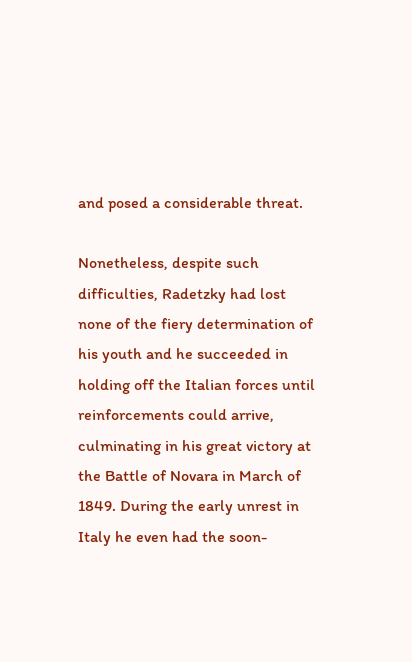and posed a considerable threat.

Nonetheless, despite such difficulties, Radetzky had lost none of the fiery determination of his youth and he succeeded in holding off the Italian forces until reinforcements could arrive, culminating in his great victory at the Battle of Novara in March of 1849. During the early unrest in Italy he even had the soon-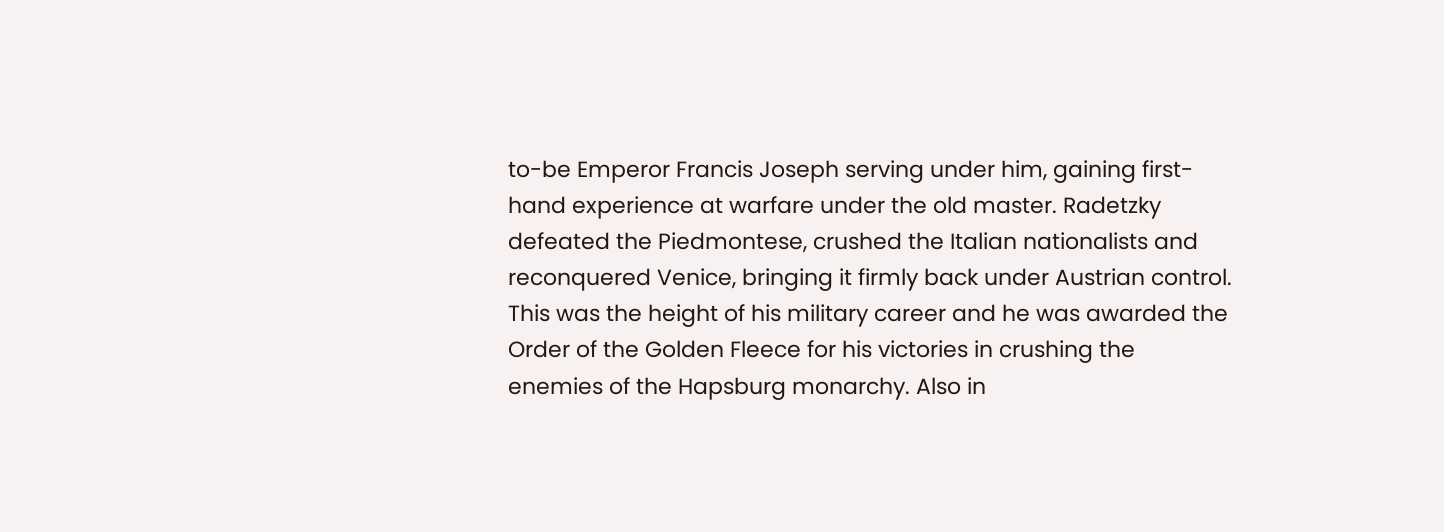to-be Emperor Francis Joseph serving under him, gaining first-hand experience at warfare under the old master. Radetzky defeated the Piedmontese, crushed the Italian nationalists and reconquered Venice, bringing it firmly back under Austrian control. This was the height of his military career and he was awarded the Order of the Golden Fleece for his victories in crushing the enemies of the Hapsburg monarchy. Also in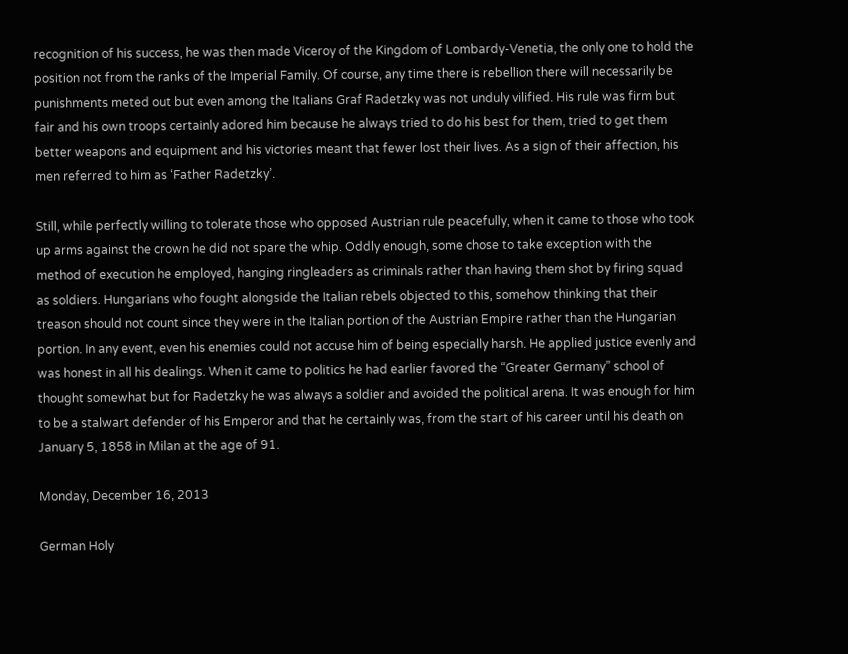recognition of his success, he was then made Viceroy of the Kingdom of Lombardy-Venetia, the only one to hold the position not from the ranks of the Imperial Family. Of course, any time there is rebellion there will necessarily be punishments meted out but even among the Italians Graf Radetzky was not unduly vilified. His rule was firm but fair and his own troops certainly adored him because he always tried to do his best for them, tried to get them better weapons and equipment and his victories meant that fewer lost their lives. As a sign of their affection, his men referred to him as ‘Father Radetzky’.

Still, while perfectly willing to tolerate those who opposed Austrian rule peacefully, when it came to those who took up arms against the crown he did not spare the whip. Oddly enough, some chose to take exception with the method of execution he employed, hanging ringleaders as criminals rather than having them shot by firing squad as soldiers. Hungarians who fought alongside the Italian rebels objected to this, somehow thinking that their treason should not count since they were in the Italian portion of the Austrian Empire rather than the Hungarian portion. In any event, even his enemies could not accuse him of being especially harsh. He applied justice evenly and was honest in all his dealings. When it came to politics he had earlier favored the “Greater Germany” school of thought somewhat but for Radetzky he was always a soldier and avoided the political arena. It was enough for him to be a stalwart defender of his Emperor and that he certainly was, from the start of his career until his death on January 5, 1858 in Milan at the age of 91.

Monday, December 16, 2013

German Holy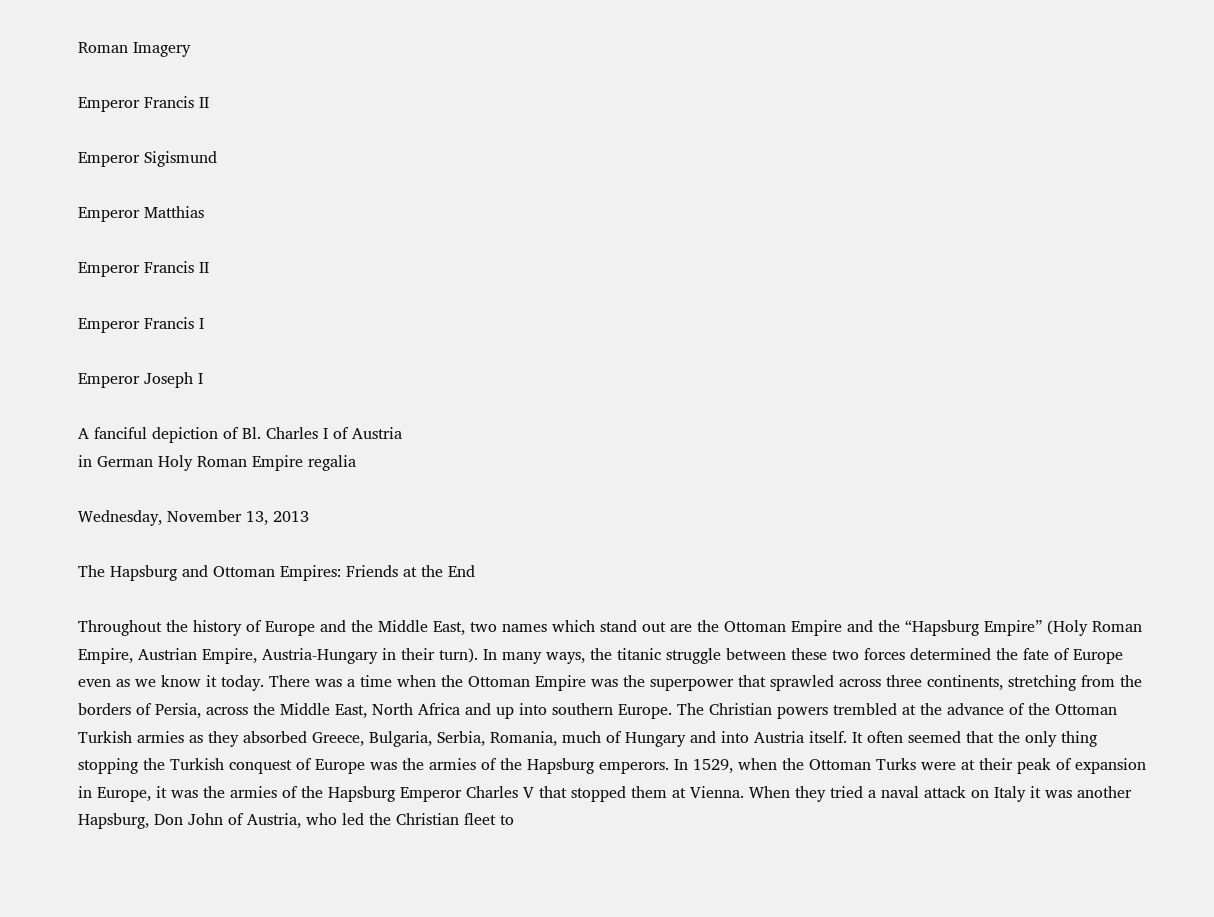Roman Imagery

Emperor Francis II

Emperor Sigismund

Emperor Matthias

Emperor Francis II

Emperor Francis I

Emperor Joseph I

A fanciful depiction of Bl. Charles I of Austria
in German Holy Roman Empire regalia

Wednesday, November 13, 2013

The Hapsburg and Ottoman Empires: Friends at the End

Throughout the history of Europe and the Middle East, two names which stand out are the Ottoman Empire and the “Hapsburg Empire” (Holy Roman Empire, Austrian Empire, Austria-Hungary in their turn). In many ways, the titanic struggle between these two forces determined the fate of Europe even as we know it today. There was a time when the Ottoman Empire was the superpower that sprawled across three continents, stretching from the borders of Persia, across the Middle East, North Africa and up into southern Europe. The Christian powers trembled at the advance of the Ottoman Turkish armies as they absorbed Greece, Bulgaria, Serbia, Romania, much of Hungary and into Austria itself. It often seemed that the only thing stopping the Turkish conquest of Europe was the armies of the Hapsburg emperors. In 1529, when the Ottoman Turks were at their peak of expansion in Europe, it was the armies of the Hapsburg Emperor Charles V that stopped them at Vienna. When they tried a naval attack on Italy it was another Hapsburg, Don John of Austria, who led the Christian fleet to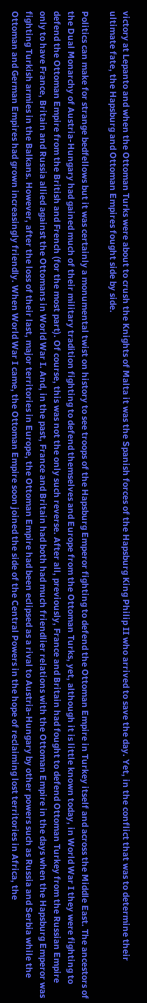victory at Lepanto and when the Ottoman Turks were about to crush the Knights of Malta it was the Spanish forces of the Hapsburg King Philip II who arrived to save the day. Yet, in the conflict that was to determine their ultimate fate, the Hapsburg and Ottoman Empires fought side by side.

Politics can make for strange bedfellows but it was certainly a monumental twist on history to see troops of the Hapsburg Emperor fighting to defend the Ottoman Empire in Turkey itself and across the Middle East. The ancestors of the Dual Monarchy of Austria-Hungary had gained much of their military tradition fighting to defend themselves and Europe from the Ottoman Turks, yet, although it is little known today, in World War I they were fighting to defend the Ottoman Empire from the British and French (for the most part). Of course, this was not the only such reverse. After all, previously, France and Britain had fought to defend Ottoman Turkey from the Russian Empire only to have France, Britain and Russia allied against the Ottomans in World War I. And, in the past, France and Britain had both had much friendlier relations with the Ottoman Empire in the days when the Hapsburg Emperor was fighting Turkish armies in the Balkans. However, after the loss of their last, major territories in Europe, the Ottoman Empire had been eclipsed as a rival to Austria-Hungary by other powers such as Russia and Serbia while the Ottoman and German Empires had grown increasingly friendly. When World War I came, the Ottoman Empire soon joined the side of the Central Powers in the hope of reclaiming lost territories in Africa, the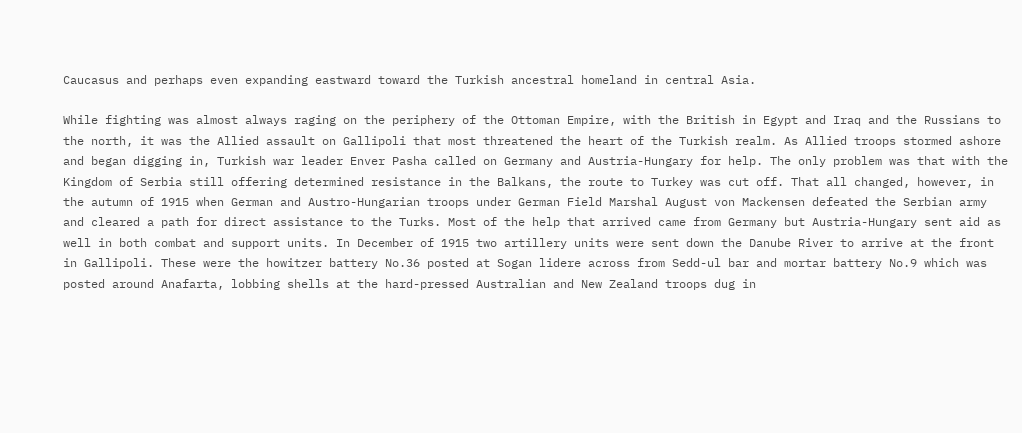Caucasus and perhaps even expanding eastward toward the Turkish ancestral homeland in central Asia.

While fighting was almost always raging on the periphery of the Ottoman Empire, with the British in Egypt and Iraq and the Russians to the north, it was the Allied assault on Gallipoli that most threatened the heart of the Turkish realm. As Allied troops stormed ashore and began digging in, Turkish war leader Enver Pasha called on Germany and Austria-Hungary for help. The only problem was that with the Kingdom of Serbia still offering determined resistance in the Balkans, the route to Turkey was cut off. That all changed, however, in the autumn of 1915 when German and Austro-Hungarian troops under German Field Marshal August von Mackensen defeated the Serbian army and cleared a path for direct assistance to the Turks. Most of the help that arrived came from Germany but Austria-Hungary sent aid as well in both combat and support units. In December of 1915 two artillery units were sent down the Danube River to arrive at the front in Gallipoli. These were the howitzer battery No.36 posted at Sogan lidere across from Sedd-ul bar and mortar battery No.9 which was posted around Anafarta, lobbing shells at the hard-pressed Australian and New Zealand troops dug in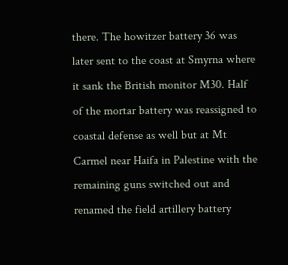there. The howitzer battery 36 was later sent to the coast at Smyrna where it sank the British monitor M30. Half of the mortar battery was reassigned to coastal defense as well but at Mt Carmel near Haifa in Palestine with the remaining guns switched out and renamed the field artillery battery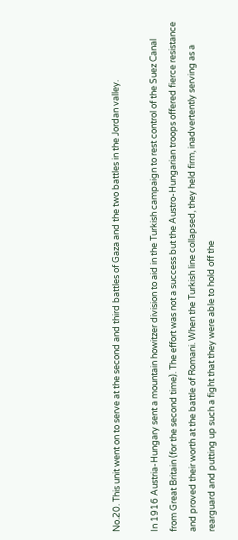No.20. This unit went on to serve at the second and third battles of Gaza and the two battles in the Jordan valley.

In 1916 Austria-Hungary sent a mountain howitzer division to aid in the Turkish campaign to rest control of the Suez Canal from Great Britain (for the second time). The effort was not a success but the Austro-Hungarian troops offered fierce resistance and proved their worth at the battle of Romani. When the Turkish line collapsed, they held firm, inadvertently serving as a rearguard and putting up such a fight that they were able to hold off the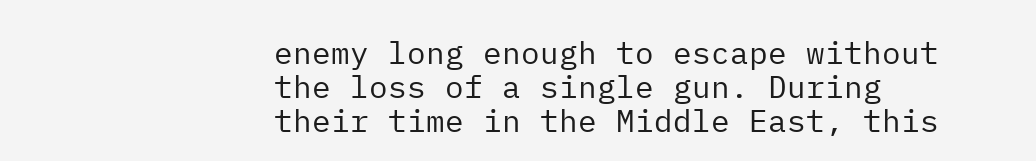enemy long enough to escape without the loss of a single gun. During their time in the Middle East, this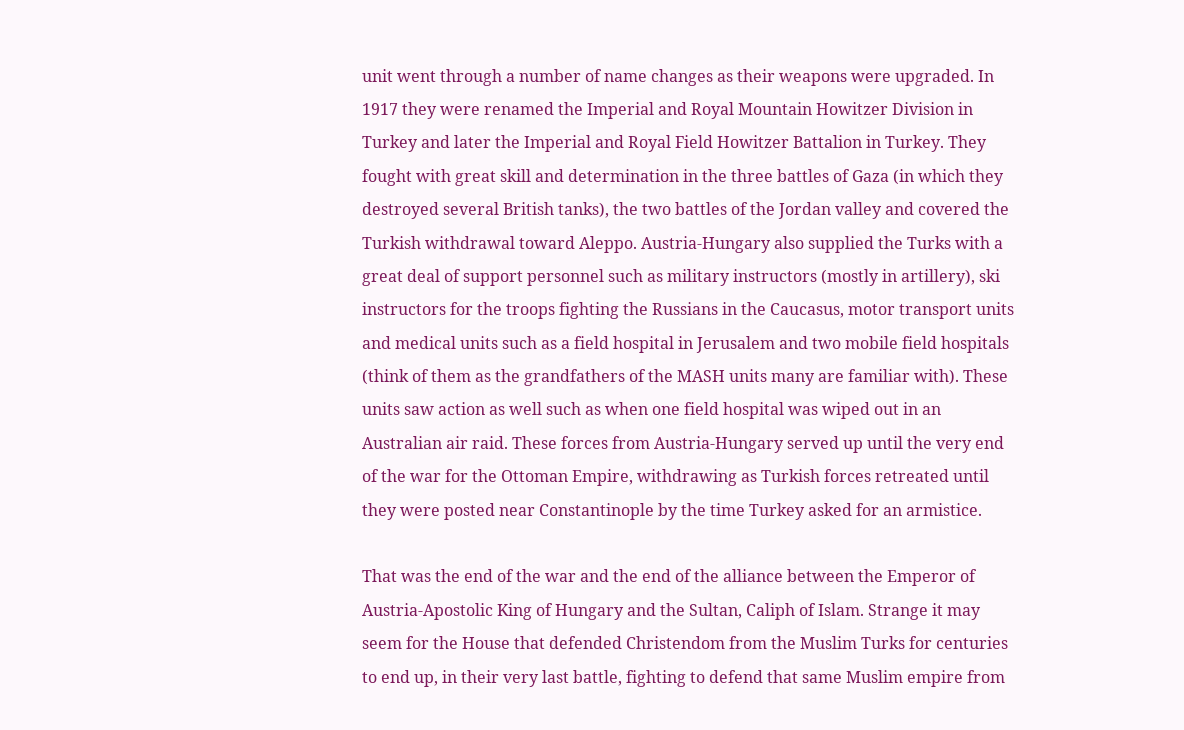unit went through a number of name changes as their weapons were upgraded. In 1917 they were renamed the Imperial and Royal Mountain Howitzer Division in Turkey and later the Imperial and Royal Field Howitzer Battalion in Turkey. They fought with great skill and determination in the three battles of Gaza (in which they destroyed several British tanks), the two battles of the Jordan valley and covered the Turkish withdrawal toward Aleppo. Austria-Hungary also supplied the Turks with a great deal of support personnel such as military instructors (mostly in artillery), ski instructors for the troops fighting the Russians in the Caucasus, motor transport units and medical units such as a field hospital in Jerusalem and two mobile field hospitals (think of them as the grandfathers of the MASH units many are familiar with). These units saw action as well such as when one field hospital was wiped out in an Australian air raid. These forces from Austria-Hungary served up until the very end of the war for the Ottoman Empire, withdrawing as Turkish forces retreated until they were posted near Constantinople by the time Turkey asked for an armistice.

That was the end of the war and the end of the alliance between the Emperor of Austria-Apostolic King of Hungary and the Sultan, Caliph of Islam. Strange it may seem for the House that defended Christendom from the Muslim Turks for centuries to end up, in their very last battle, fighting to defend that same Muslim empire from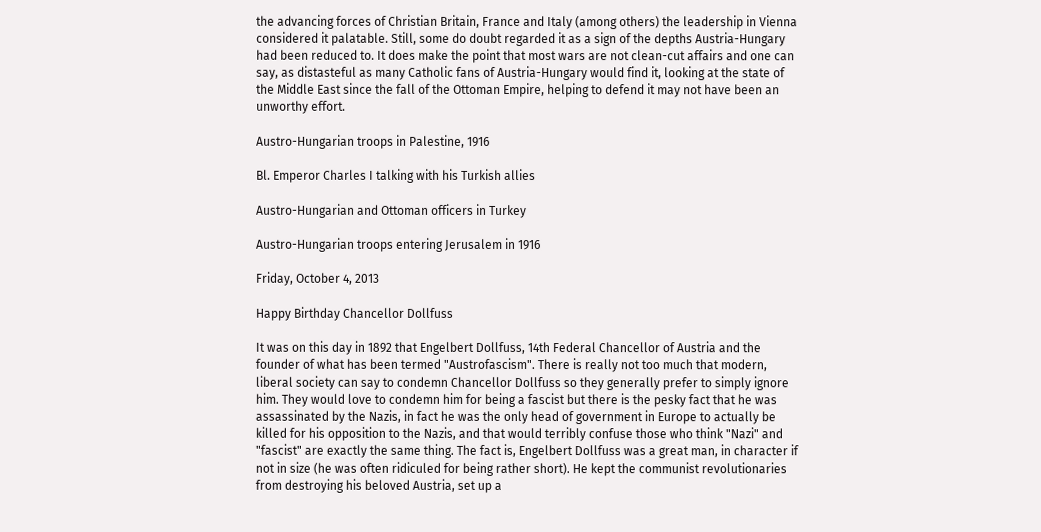the advancing forces of Christian Britain, France and Italy (among others) the leadership in Vienna considered it palatable. Still, some do doubt regarded it as a sign of the depths Austria-Hungary had been reduced to. It does make the point that most wars are not clean-cut affairs and one can say, as distasteful as many Catholic fans of Austria-Hungary would find it, looking at the state of the Middle East since the fall of the Ottoman Empire, helping to defend it may not have been an unworthy effort.

Austro-Hungarian troops in Palestine, 1916

Bl. Emperor Charles I talking with his Turkish allies

Austro-Hungarian and Ottoman officers in Turkey

Austro-Hungarian troops entering Jerusalem in 1916

Friday, October 4, 2013

Happy Birthday Chancellor Dollfuss

It was on this day in 1892 that Engelbert Dollfuss, 14th Federal Chancellor of Austria and the founder of what has been termed "Austrofascism". There is really not too much that modern, liberal society can say to condemn Chancellor Dollfuss so they generally prefer to simply ignore him. They would love to condemn him for being a fascist but there is the pesky fact that he was assassinated by the Nazis, in fact he was the only head of government in Europe to actually be killed for his opposition to the Nazis, and that would terribly confuse those who think "Nazi" and "fascist" are exactly the same thing. The fact is, Engelbert Dollfuss was a great man, in character if not in size (he was often ridiculed for being rather short). He kept the communist revolutionaries from destroying his beloved Austria, set up a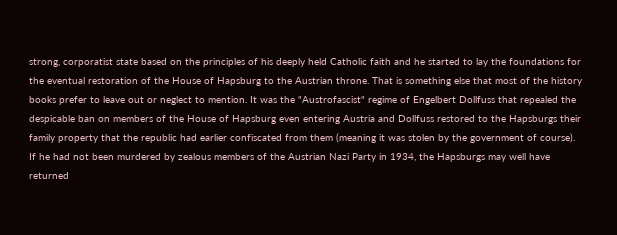strong, corporatist state based on the principles of his deeply held Catholic faith and he started to lay the foundations for the eventual restoration of the House of Hapsburg to the Austrian throne. That is something else that most of the history books prefer to leave out or neglect to mention. It was the "Austrofascist" regime of Engelbert Dollfuss that repealed the despicable ban on members of the House of Hapsburg even entering Austria and Dollfuss restored to the Hapsburgs their family property that the republic had earlier confiscated from them (meaning it was stolen by the government of course). If he had not been murdered by zealous members of the Austrian Nazi Party in 1934, the Hapsburgs may well have returned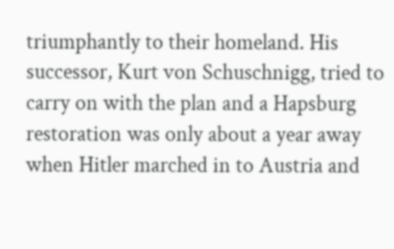triumphantly to their homeland. His successor, Kurt von Schuschnigg, tried to carry on with the plan and a Hapsburg restoration was only about a year away when Hitler marched in to Austria and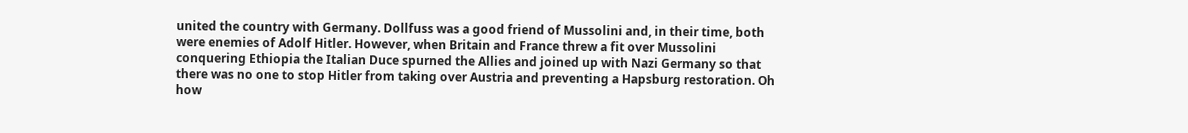united the country with Germany. Dollfuss was a good friend of Mussolini and, in their time, both were enemies of Adolf Hitler. However, when Britain and France threw a fit over Mussolini conquering Ethiopia the Italian Duce spurned the Allies and joined up with Nazi Germany so that there was no one to stop Hitler from taking over Austria and preventing a Hapsburg restoration. Oh how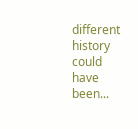different history could have been...